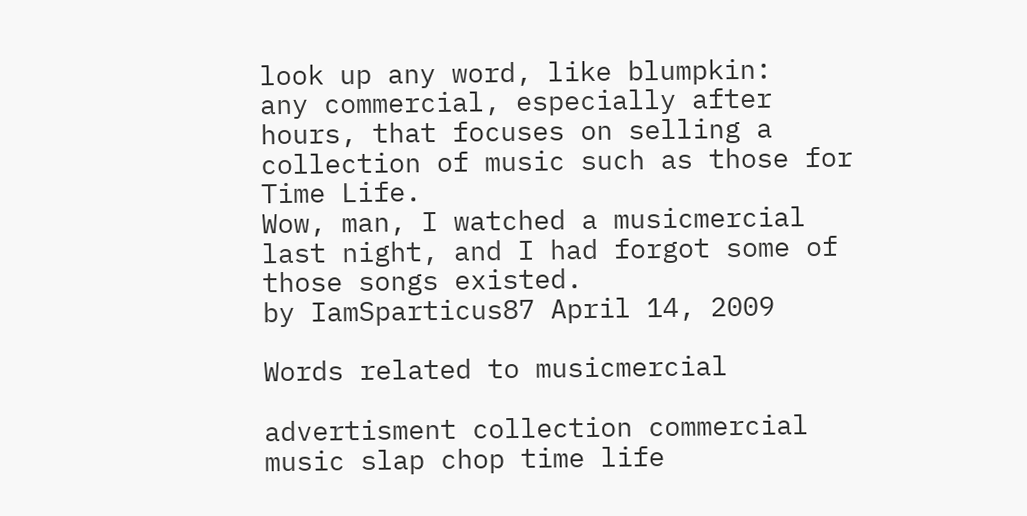look up any word, like blumpkin:
any commercial, especially after hours, that focuses on selling a collection of music such as those for Time Life.
Wow, man, I watched a musicmercial last night, and I had forgot some of those songs existed.
by IamSparticus87 April 14, 2009

Words related to musicmercial

advertisment collection commercial music slap chop time life